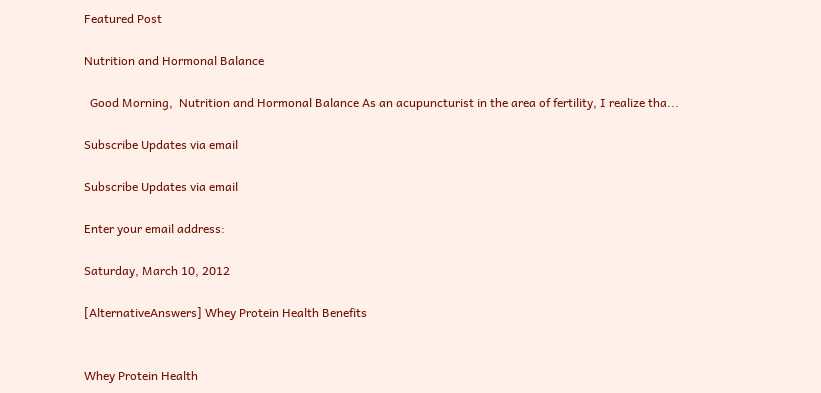Featured Post

Nutrition and Hormonal Balance

  Good Morning,  Nutrition and Hormonal Balance As an acupuncturist in the area of fertility, I realize tha...

Subscribe Updates via email

Subscribe Updates via email

Enter your email address:

Saturday, March 10, 2012

[AlternativeAnswers] Whey Protein Health Benefits


Whey Protein Health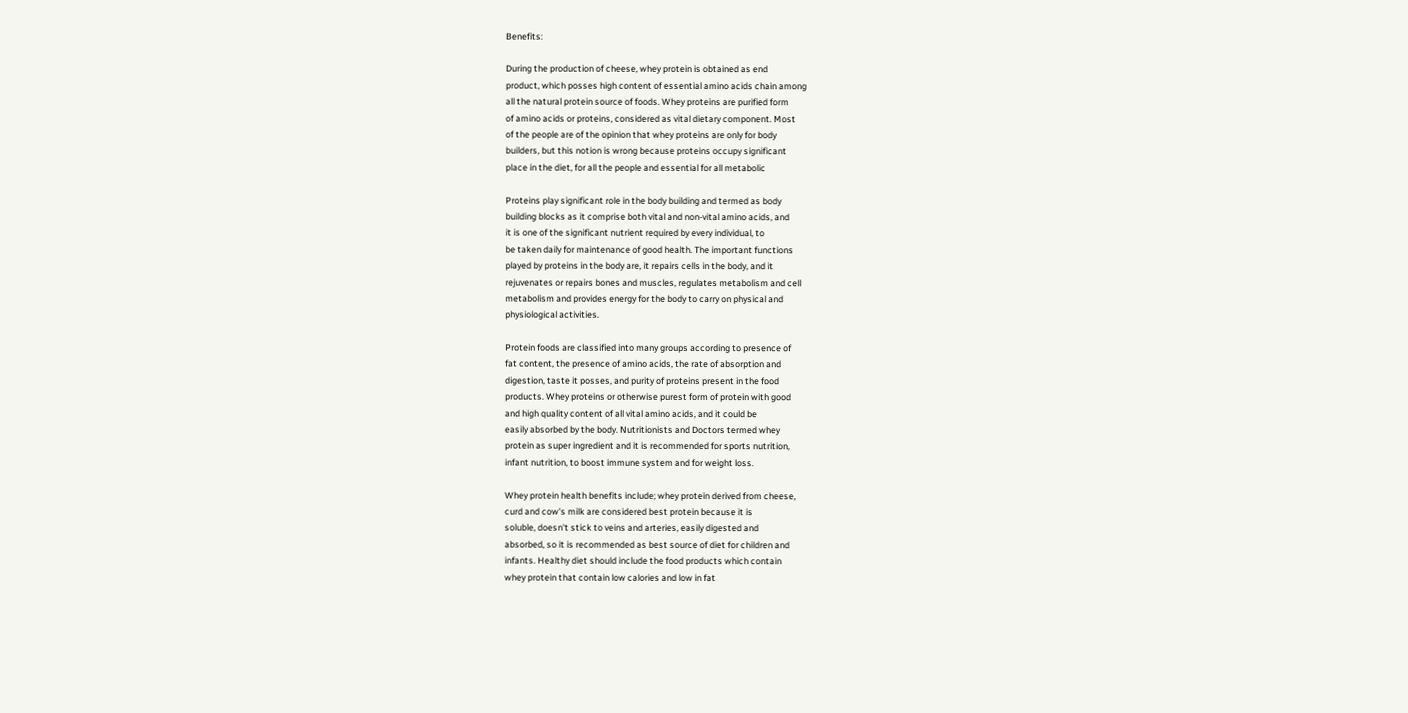Benefits:

During the production of cheese, whey protein is obtained as end
product, which posses high content of essential amino acids chain among
all the natural protein source of foods. Whey proteins are purified form
of amino acids or proteins, considered as vital dietary component. Most
of the people are of the opinion that whey proteins are only for body
builders, but this notion is wrong because proteins occupy significant
place in the diet, for all the people and essential for all metabolic

Proteins play significant role in the body building and termed as body
building blocks as it comprise both vital and non-vital amino acids, and
it is one of the significant nutrient required by every individual, to
be taken daily for maintenance of good health. The important functions
played by proteins in the body are, it repairs cells in the body, and it
rejuvenates or repairs bones and muscles, regulates metabolism and cell
metabolism and provides energy for the body to carry on physical and
physiological activities.

Protein foods are classified into many groups according to presence of
fat content, the presence of amino acids, the rate of absorption and
digestion, taste it posses, and purity of proteins present in the food
products. Whey proteins or otherwise purest form of protein with good
and high quality content of all vital amino acids, and it could be
easily absorbed by the body. Nutritionists and Doctors termed whey
protein as super ingredient and it is recommended for sports nutrition,
infant nutrition, to boost immune system and for weight loss.

Whey protein health benefits include; whey protein derived from cheese,
curd and cow's milk are considered best protein because it is
soluble, doesn't stick to veins and arteries, easily digested and
absorbed, so it is recommended as best source of diet for children and
infants. Healthy diet should include the food products which contain
whey protein that contain low calories and low in fat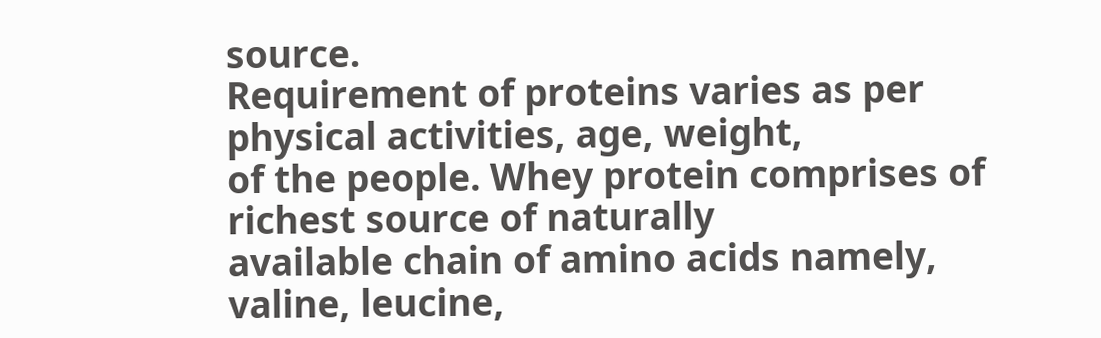source.
Requirement of proteins varies as per physical activities, age, weight,
of the people. Whey protein comprises of richest source of naturally
available chain of amino acids namely, valine, leucine,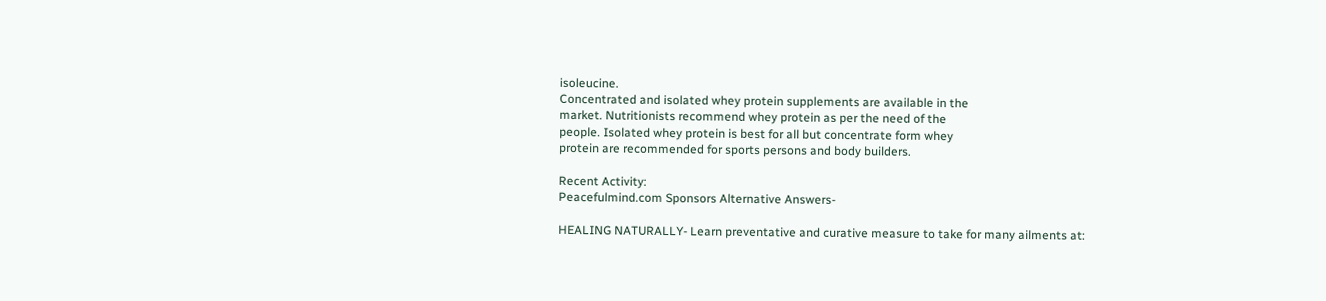isoleucine.
Concentrated and isolated whey protein supplements are available in the
market. Nutritionists recommend whey protein as per the need of the
people. Isolated whey protein is best for all but concentrate form whey
protein are recommended for sports persons and body builders.

Recent Activity:
Peacefulmind.com Sponsors Alternative Answers-

HEALING NATURALLY- Learn preventative and curative measure to take for many ailments at: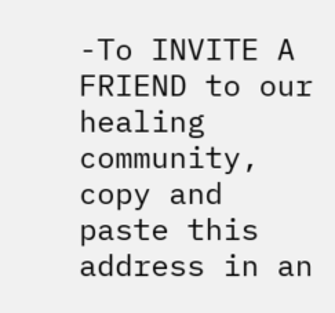-To INVITE A FRIEND to our healing community, copy and paste this address in an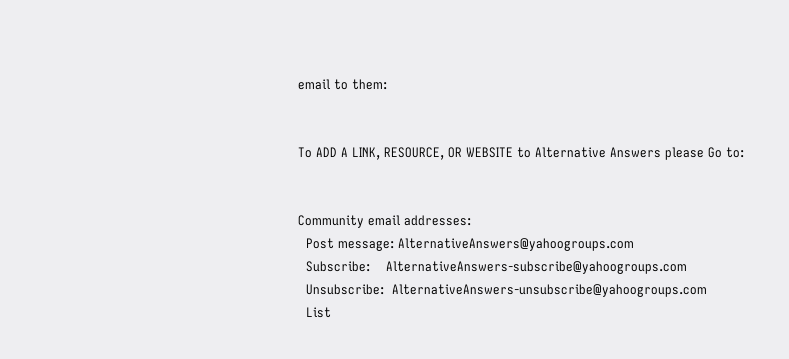email to them:


To ADD A LINK, RESOURCE, OR WEBSITE to Alternative Answers please Go to:


Community email addresses:
  Post message: AlternativeAnswers@yahoogroups.com
  Subscribe:    AlternativeAnswers-subscribe@yahoogroups.com
  Unsubscribe:  AlternativeAnswers-unsubscribe@yahoogroups.com
  List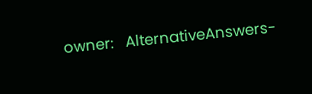owner:   AlternativeAnswers-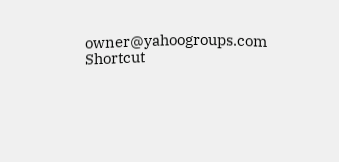owner@yahoogroups.com
Shortcut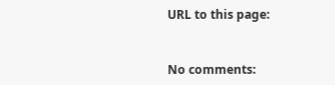URL to this page:


No comments: